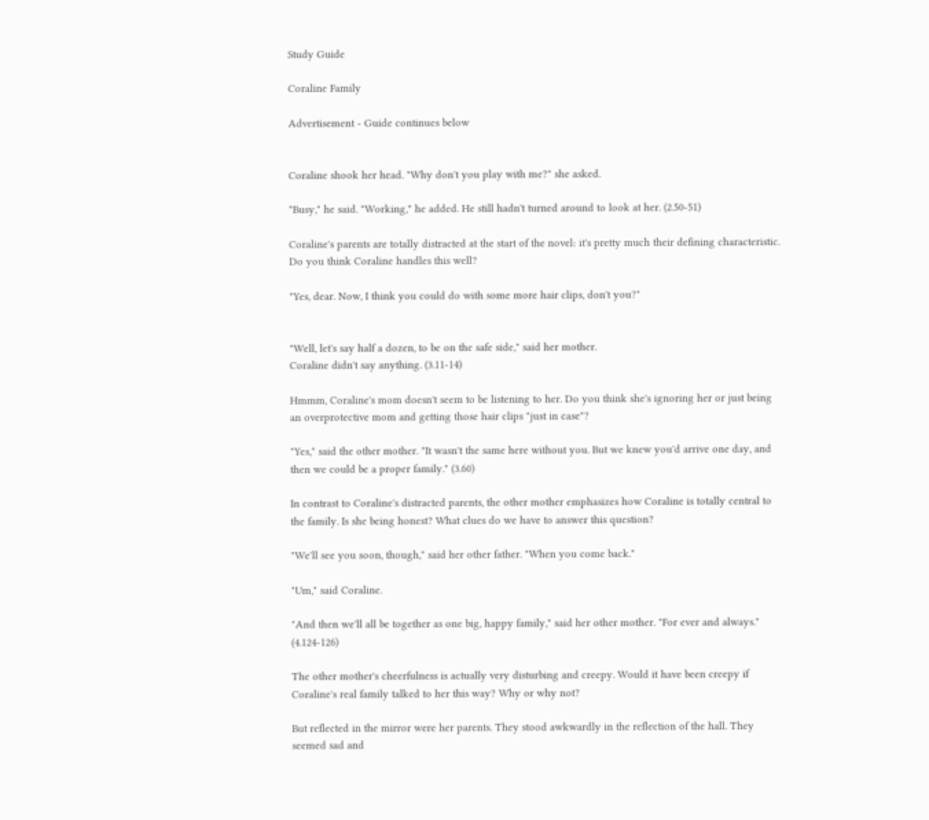Study Guide

Coraline Family

Advertisement - Guide continues below


Coraline shook her head. "Why don't you play with me?" she asked.

"Busy," he said. "Working," he added. He still hadn't turned around to look at her. (2.50-51)

Coraline's parents are totally distracted at the start of the novel: it's pretty much their defining characteristic. Do you think Coraline handles this well?

"Yes, dear. Now, I think you could do with some more hair clips, don't you?"


"Well, let's say half a dozen, to be on the safe side," said her mother.
Coraline didn't say anything. (3.11-14)

Hmmm, Coraline's mom doesn't seem to be listening to her. Do you think she's ignoring her or just being an overprotective mom and getting those hair clips "just in case"?

"Yes," said the other mother. "It wasn't the same here without you. But we knew you'd arrive one day, and then we could be a proper family." (3.60)

In contrast to Coraline's distracted parents, the other mother emphasizes how Coraline is totally central to the family. Is she being honest? What clues do we have to answer this question?

"We'll see you soon, though," said her other father. "When you come back."

"Um," said Coraline.

"And then we'll all be together as one big, happy family," said her other mother. "For ever and always." (4.124-126)

The other mother's cheerfulness is actually very disturbing and creepy. Would it have been creepy if Coraline's real family talked to her this way? Why or why not?

But reflected in the mirror were her parents. They stood awkwardly in the reflection of the hall. They seemed sad and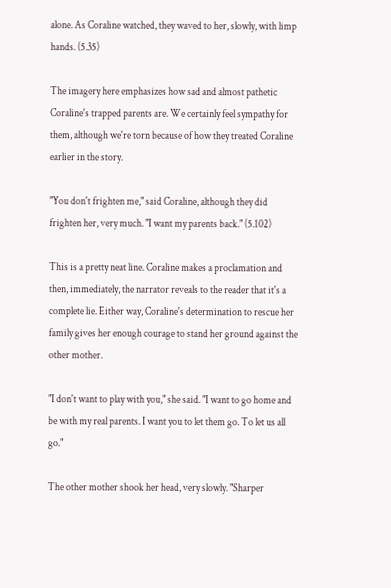alone. As Coraline watched, they waved to her, slowly, with limp hands. (5.35)

The imagery here emphasizes how sad and almost pathetic Coraline's trapped parents are. We certainly feel sympathy for them, although we're torn because of how they treated Coraline earlier in the story.

"You don't frighten me," said Coraline, although they did frighten her, very much. "I want my parents back." (5.102)

This is a pretty neat line. Coraline makes a proclamation and then, immediately, the narrator reveals to the reader that it's a complete lie. Either way, Coraline's determination to rescue her family gives her enough courage to stand her ground against the other mother.

"I don't want to play with you," she said. "I want to go home and be with my real parents. I want you to let them go. To let us all go."

The other mother shook her head, very slowly. "Sharper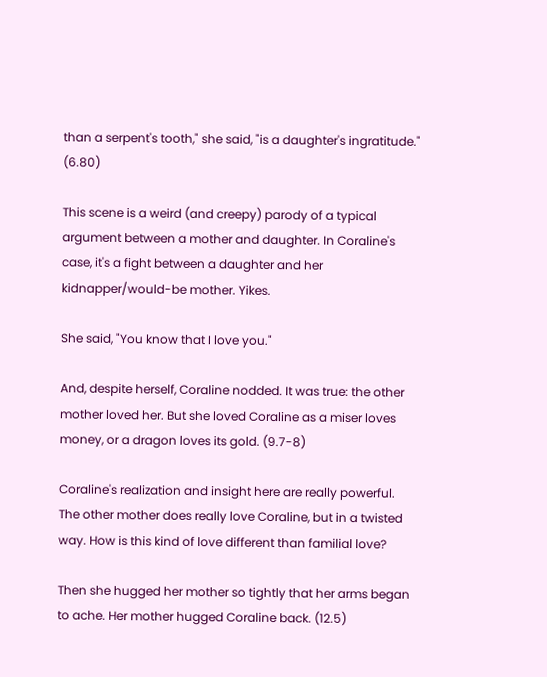than a serpent's tooth," she said, "is a daughter's ingratitude." (6.80)

This scene is a weird (and creepy) parody of a typical argument between a mother and daughter. In Coraline's case, it's a fight between a daughter and her kidnapper/would-be mother. Yikes.

She said, "You know that I love you."

And, despite herself, Coraline nodded. It was true: the other mother loved her. But she loved Coraline as a miser loves money, or a dragon loves its gold. (9.7-8)

Coraline's realization and insight here are really powerful. The other mother does really love Coraline, but in a twisted way. How is this kind of love different than familial love?

Then she hugged her mother so tightly that her arms began to ache. Her mother hugged Coraline back. (12.5)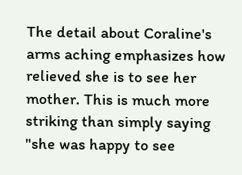The detail about Coraline's arms aching emphasizes how relieved she is to see her mother. This is much more striking than simply saying "she was happy to see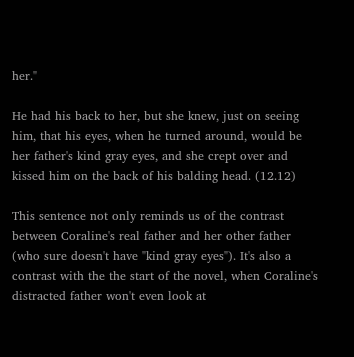her."

He had his back to her, but she knew, just on seeing him, that his eyes, when he turned around, would be her father's kind gray eyes, and she crept over and kissed him on the back of his balding head. (12.12)

This sentence not only reminds us of the contrast between Coraline's real father and her other father (who sure doesn't have "kind gray eyes"). It's also a contrast with the the start of the novel, when Coraline's distracted father won't even look at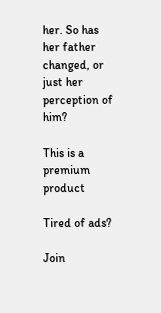her. So has her father changed, or just her perception of him?

This is a premium product

Tired of ads?

Join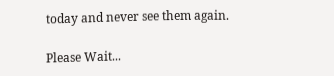today and never see them again.

Please Wait...